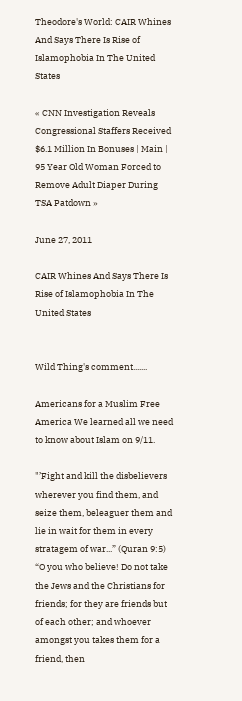Theodore's World: CAIR Whines And Says There Is Rise of Islamophobia In The United States

« CNN Investigation Reveals Congressional Staffers Received $6.1 Million In Bonuses | Main | 95 Year Old Woman Forced to Remove Adult Diaper During TSA Patdown »

June 27, 2011

CAIR Whines And Says There Is Rise of Islamophobia In The United States


Wild Thing's comment.......

Americans for a Muslim Free America We learned all we need to know about Islam on 9/11.

"’Fight and kill the disbelievers wherever you find them, and seize them, beleaguer them and lie in wait for them in every stratagem of war...” (Quran 9:5)
“O you who believe! Do not take the Jews and the Christians for friends; for they are friends but of each other; and whoever amongst you takes them for a friend, then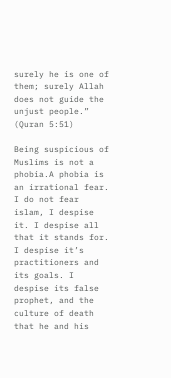surely he is one of them; surely Allah does not guide the unjust people.” (Quran 5:51)

Being suspicious of Muslims is not a phobia.A phobia is an irrational fear. I do not fear islam, I despise it. I despise all that it stands for. I despise it’s practitioners and its goals. I despise its false prophet, and the culture of death that he and his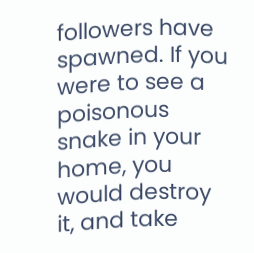followers have spawned. If you were to see a poisonous snake in your home, you would destroy it, and take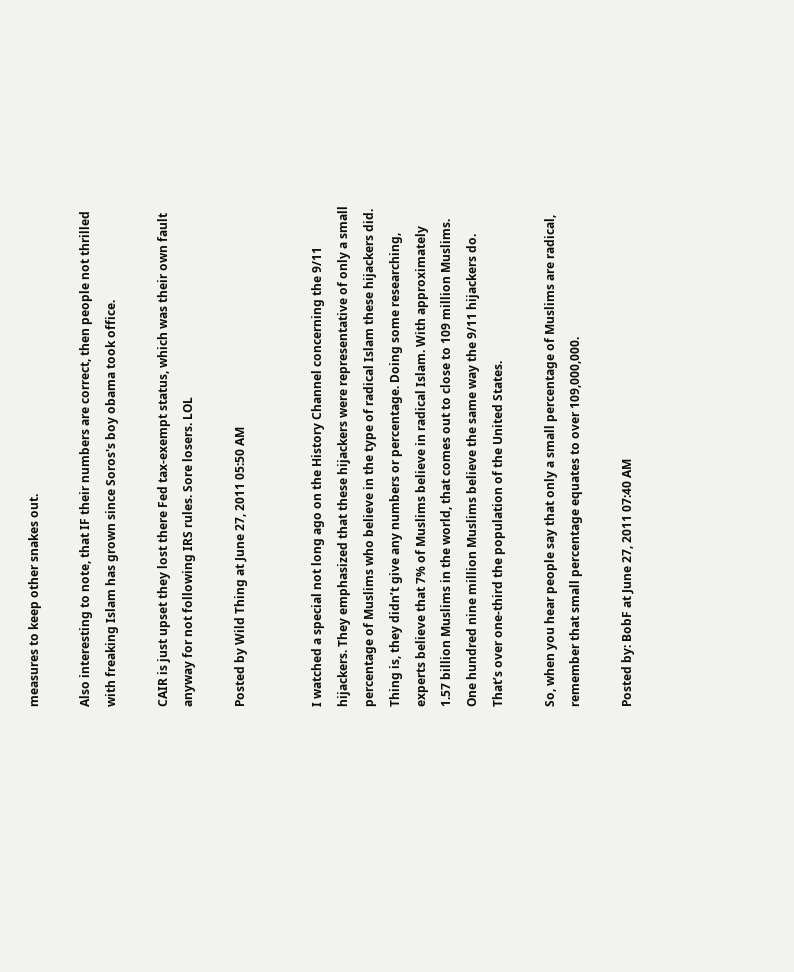measures to keep other snakes out.

Also interesting to note, that IF their numbers are correct, then people not thrilled with freaking Islam has grown since Soros's boy obama took office.

CAIR is just upset they lost there Fed tax-exempt status, which was their own fault anyway for not following IRS rules. Sore losers. LOL

Posted by Wild Thing at June 27, 2011 05:50 AM


I watched a special not long ago on the History Channel concerning the 9/11 hijackers. They emphasized that these hijackers were representative of only a small percentage of Muslims who believe in the type of radical Islam these hijackers did. Thing is, they didn’t give any numbers or percentage. Doing some researching, experts believe that 7% of Muslims believe in radical Islam. With approximately 1.57 billion Muslims in the world, that comes out to close to 109 million Muslims. One hundred nine million Muslims believe the same way the 9/11 hijackers do. That’s over one-third the population of the United States.

So, when you hear people say that only a small percentage of Muslims are radical, remember that small percentage equates to over 109,000,000.

Posted by: BobF at June 27, 2011 07:40 AM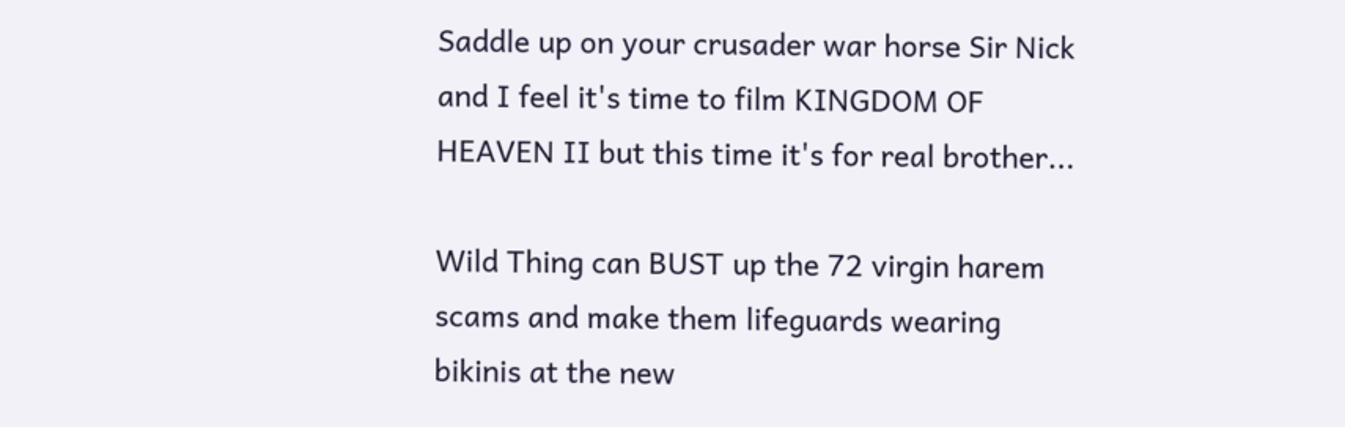Saddle up on your crusader war horse Sir Nick and I feel it's time to film KINGDOM OF HEAVEN II but this time it's for real brother...

Wild Thing can BUST up the 72 virgin harem scams and make them lifeguards wearing bikinis at the new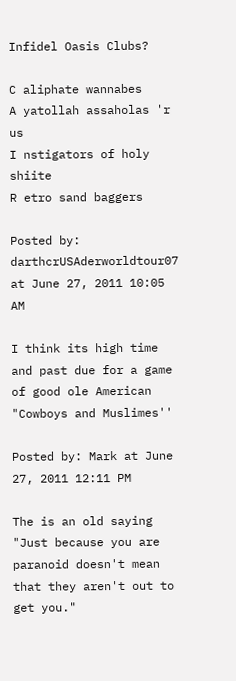Infidel Oasis Clubs?

C aliphate wannabes
A yatollah assaholas 'r us
I nstigators of holy shiite
R etro sand baggers

Posted by: darthcrUSAderworldtour07 at June 27, 2011 10:05 AM

I think its high time and past due for a game of good ole American "Cowboys and Muslimes''

Posted by: Mark at June 27, 2011 12:11 PM

The is an old saying "Just because you are paranoid doesn't mean that they aren't out to get you."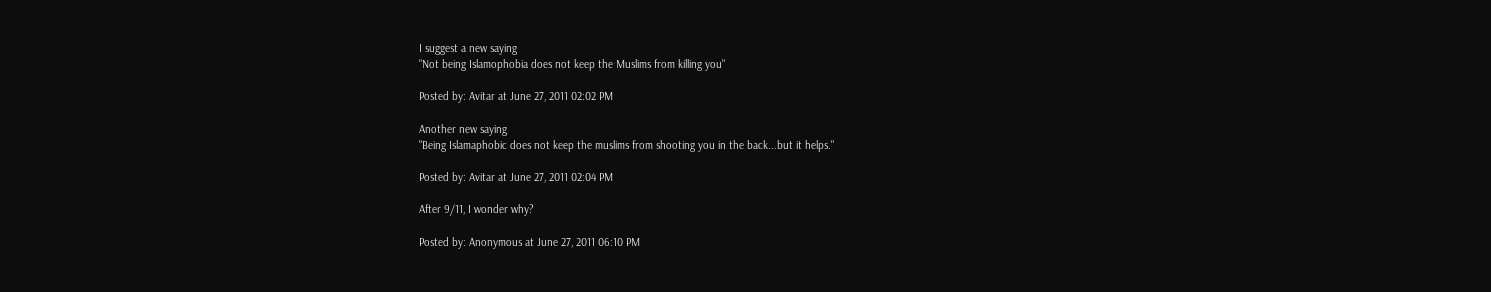I suggest a new saying
"Not being Islamophobia does not keep the Muslims from killing you"

Posted by: Avitar at June 27, 2011 02:02 PM

Another new saying
"Being Islamaphobic does not keep the muslims from shooting you in the back...but it helps."

Posted by: Avitar at June 27, 2011 02:04 PM

After 9/11, I wonder why?

Posted by: Anonymous at June 27, 2011 06:10 PM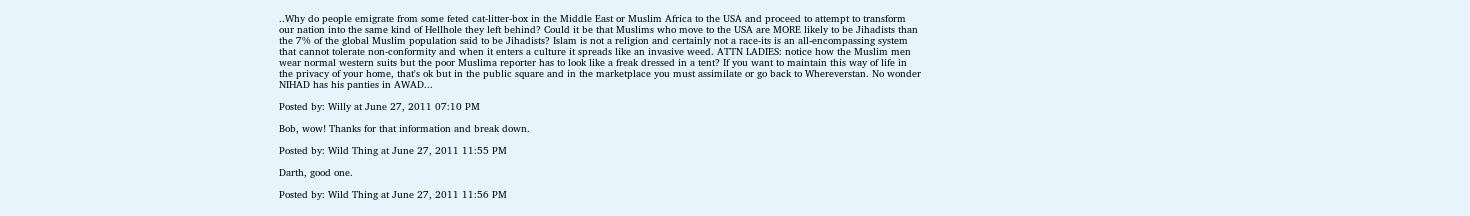..Why do people emigrate from some feted cat-litter-box in the Middle East or Muslim Africa to the USA and proceed to attempt to transform our nation into the same kind of Hellhole they left behind? Could it be that Muslims who move to the USA are MORE likely to be Jihadists than the 7% of the global Muslim population said to be Jihadists? Islam is not a religion and certainly not a race-its is an all-encompassing system that cannot tolerate non-conformity and when it enters a culture it spreads like an invasive weed. ATTN LADIES: notice how the Muslim men wear normal western suits but the poor Muslima reporter has to look like a freak dressed in a tent? If you want to maintain this way of life in the privacy of your home, that's ok but in the public square and in the marketplace you must assimilate or go back to Whereverstan. No wonder NIHAD has his panties in AWAD...

Posted by: Willy at June 27, 2011 07:10 PM

Bob, wow! Thanks for that information and break down.

Posted by: Wild Thing at June 27, 2011 11:55 PM

Darth, good one.

Posted by: Wild Thing at June 27, 2011 11:56 PM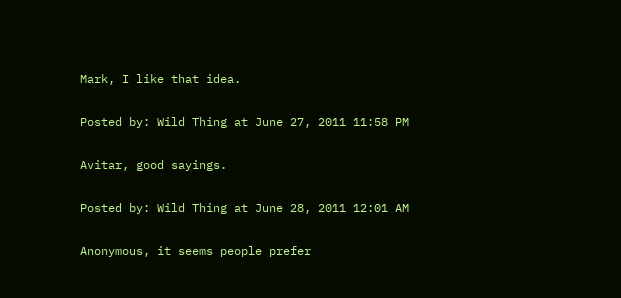Mark, I like that idea.

Posted by: Wild Thing at June 27, 2011 11:58 PM

Avitar, good sayings.

Posted by: Wild Thing at June 28, 2011 12:01 AM

Anonymous, it seems people prefer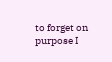to forget on purpose I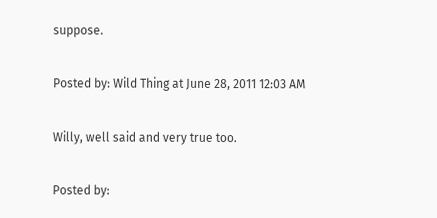suppose.

Posted by: Wild Thing at June 28, 2011 12:03 AM

Willy, well said and very true too.

Posted by: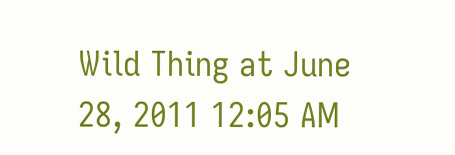Wild Thing at June 28, 2011 12:05 AM